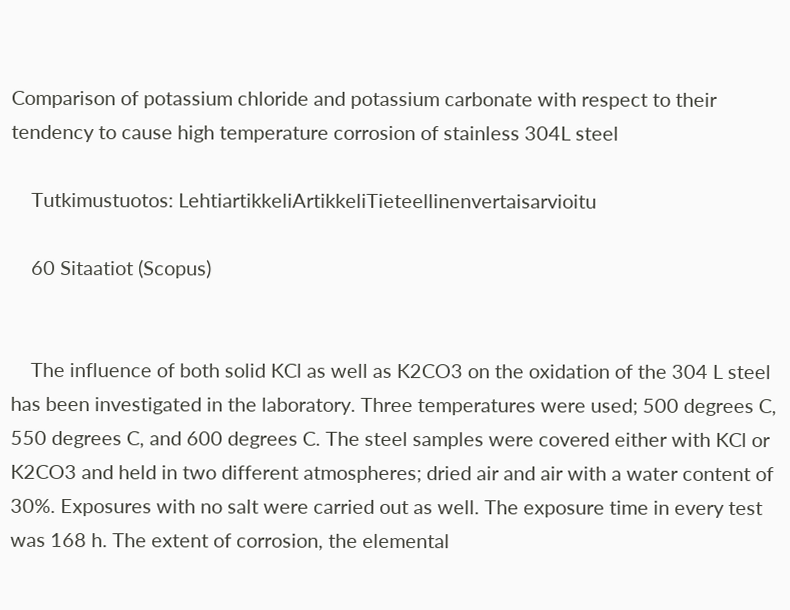Comparison of potassium chloride and potassium carbonate with respect to their tendency to cause high temperature corrosion of stainless 304L steel

    Tutkimustuotos: LehtiartikkeliArtikkeliTieteellinenvertaisarvioitu

    60 Sitaatiot (Scopus)


    The influence of both solid KCl as well as K2CO3 on the oxidation of the 304 L steel has been investigated in the laboratory. Three temperatures were used; 500 degrees C, 550 degrees C, and 600 degrees C. The steel samples were covered either with KCl or K2CO3 and held in two different atmospheres; dried air and air with a water content of 30%. Exposures with no salt were carried out as well. The exposure time in every test was 168 h. The extent of corrosion, the elemental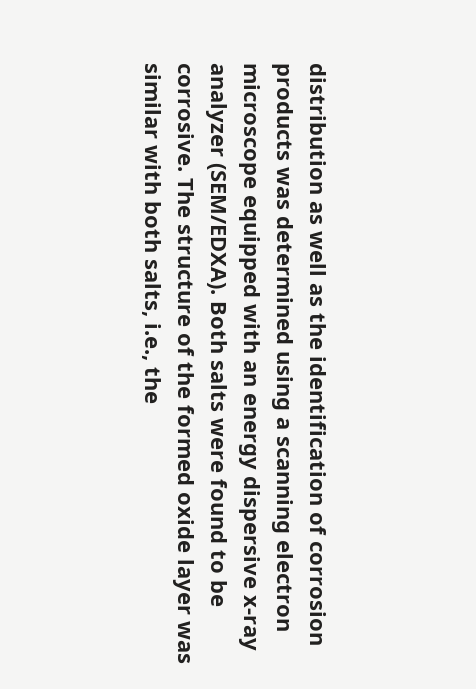distribution as well as the identification of corrosion products was determined using a scanning electron microscope equipped with an energy dispersive x-ray analyzer (SEM/EDXA). Both salts were found to be corrosive. The structure of the formed oxide layer was similar with both salts, i.e., the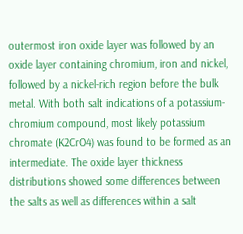outermost iron oxide layer was followed by an oxide layer containing chromium, iron and nickel, followed by a nickel-rich region before the bulk metal. With both salt indications of a potassium-chromium compound, most likely potassium chromate (K2CrO4) was found to be formed as an intermediate. The oxide layer thickness distributions showed some differences between the salts as well as differences within a salt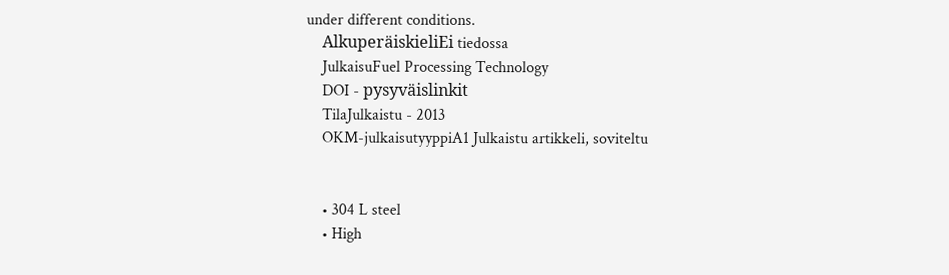under different conditions.
    AlkuperäiskieliEi tiedossa
    JulkaisuFuel Processing Technology
    DOI - pysyväislinkit
    TilaJulkaistu - 2013
    OKM-julkaisutyyppiA1 Julkaistu artikkeli, soviteltu


    • 304 L steel
    • High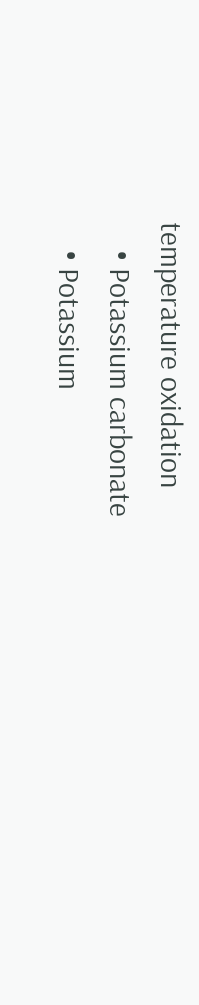temperature oxidation
    • Potassium carbonate
    • Potassium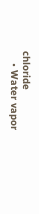chloride
    • Water vapor